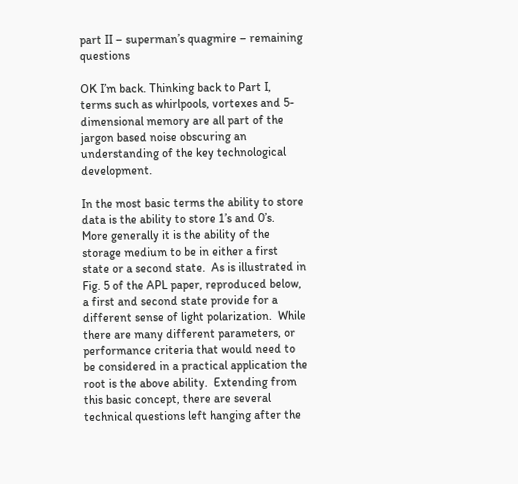part II – superman’s quagmire – remaining questions

OK I’m back. Thinking back to Part I, terms such as whirlpools, vortexes and 5-dimensional memory are all part of the jargon based noise obscuring an understanding of the key technological development.

In the most basic terms the ability to store data is the ability to store 1’s and 0’s.  More generally it is the ability of the storage medium to be in either a first state or a second state.  As is illustrated in Fig. 5 of the APL paper, reproduced below, a first and second state provide for a different sense of light polarization.  While there are many different parameters, or performance criteria that would need to be considered in a practical application the root is the above ability.  Extending from this basic concept, there are several technical questions left hanging after the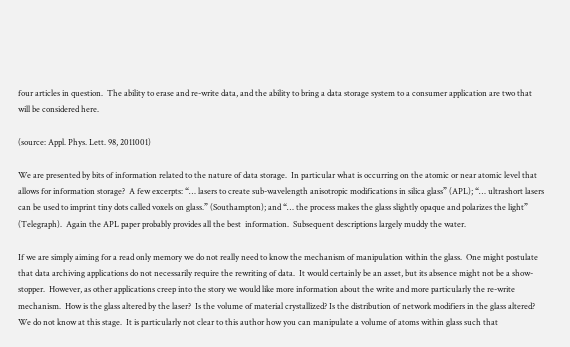four articles in question.  The ability to erase and re-write data, and the ability to bring a data storage system to a consumer application are two that will be considered here.

(source: Appl. Phys. Lett. 98, 2011001)

We are presented by bits of information related to the nature of data storage.  In particular what is occurring on the atomic or near atomic level that allows for information storage?  A few excerpts: “… lasers to create sub-wavelength anisotropic modifications in silica glass” (APL); “… ultrashort lasers can be used to imprint tiny dots called voxels on glass.” (Southampton); and “… the process makes the glass slightly opaque and polarizes the light” (Telegraph).  Again the APL paper probably provides all the best  information.  Subsequent descriptions largely muddy the water.

If we are simply aiming for a read only memory we do not really need to know the mechanism of manipulation within the glass.  One might postulate that data archiving applications do not necessarily require the rewriting of data.  It would certainly be an asset, but its absence might not be a show-stopper.  However, as other applications creep into the story we would like more information about the write and more particularly the re-write mechanism.  How is the glass altered by the laser?  Is the volume of material crystallized? Is the distribution of network modifiers in the glass altered?  We do not know at this stage.  It is particularly not clear to this author how you can manipulate a volume of atoms within glass such that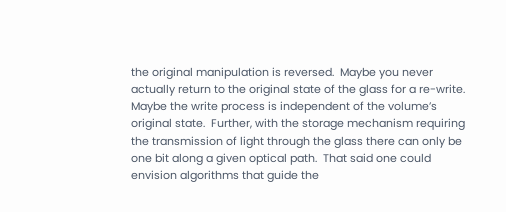the original manipulation is reversed.  Maybe you never actually return to the original state of the glass for a re-write.  Maybe the write process is independent of the volume’s original state.  Further, with the storage mechanism requiring the transmission of light through the glass there can only be one bit along a given optical path.  That said one could envision algorithms that guide the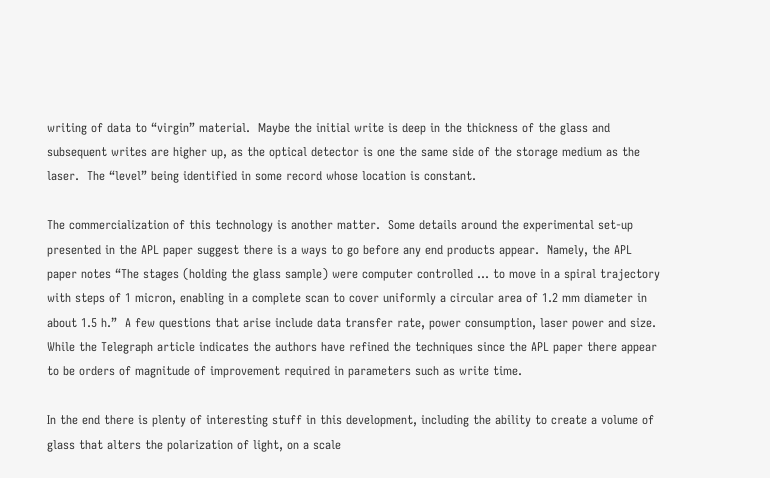writing of data to “virgin” material.  Maybe the initial write is deep in the thickness of the glass and subsequent writes are higher up, as the optical detector is one the same side of the storage medium as the laser.  The “level” being identified in some record whose location is constant.

The commercialization of this technology is another matter.  Some details around the experimental set-up presented in the APL paper suggest there is a ways to go before any end products appear.  Namely, the APL paper notes “The stages (holding the glass sample) were computer controlled … to move in a spiral trajectory with steps of 1 micron, enabling in a complete scan to cover uniformly a circular area of 1.2 mm diameter in about 1.5 h.”  A few questions that arise include data transfer rate, power consumption, laser power and size.  While the Telegraph article indicates the authors have refined the techniques since the APL paper there appear to be orders of magnitude of improvement required in parameters such as write time.

In the end there is plenty of interesting stuff in this development, including the ability to create a volume of glass that alters the polarization of light, on a scale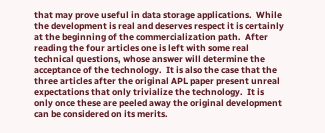that may prove useful in data storage applications.  While the development is real and deserves respect it is certainly at the beginning of the commercialization path.  After reading the four articles one is left with some real technical questions, whose answer will determine the acceptance of the technology.  It is also the case that the three articles after the original APL paper present unreal expectations that only trivialize the technology.  It is only once these are peeled away the original development can be considered on its merits.